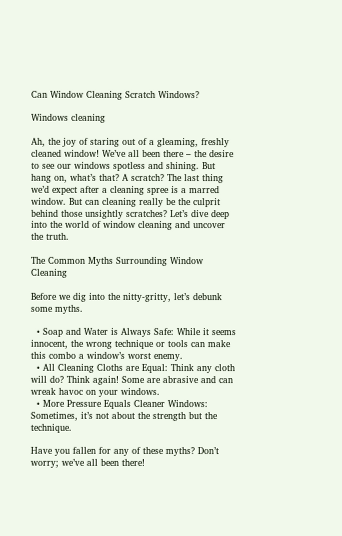Can Window Cleaning Scratch Windows?

Windows cleaning

Ah, the joy of staring out of a gleaming, freshly cleaned window! We’ve all been there – the desire to see our windows spotless and shining. But hang on, what’s that? A scratch? The last thing we’d expect after a cleaning spree is a marred window. But can cleaning really be the culprit behind those unsightly scratches? Let’s dive deep into the world of window cleaning and uncover the truth.

The Common Myths Surrounding Window Cleaning

Before we dig into the nitty-gritty, let’s debunk some myths.

  • Soap and Water is Always Safe: While it seems innocent, the wrong technique or tools can make this combo a window’s worst enemy.
  • All Cleaning Cloths are Equal: Think any cloth will do? Think again! Some are abrasive and can wreak havoc on your windows.
  • More Pressure Equals Cleaner Windows: Sometimes, it’s not about the strength but the technique.

Have you fallen for any of these myths? Don’t worry; we’ve all been there!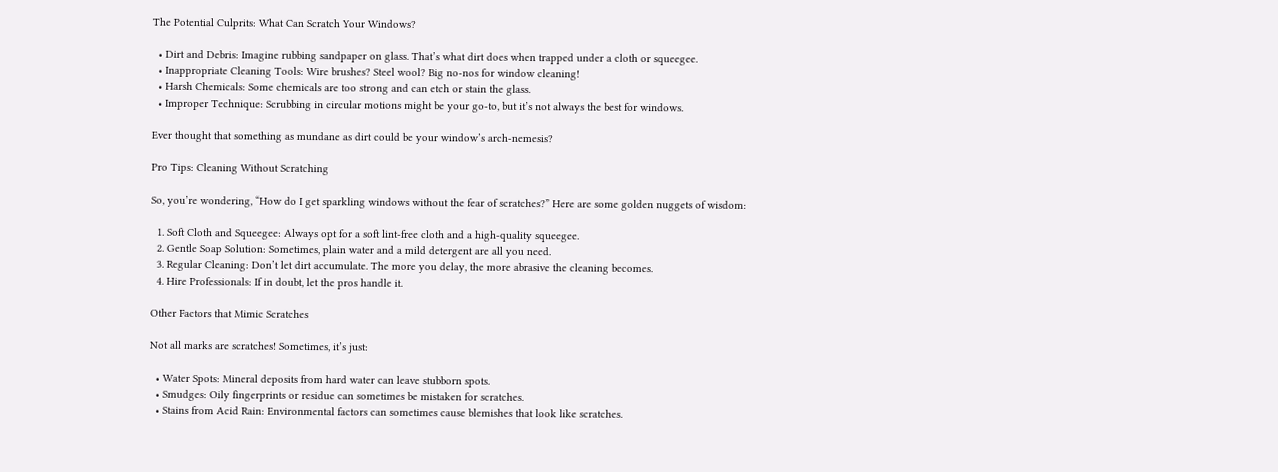The Potential Culprits: What Can Scratch Your Windows?

  • Dirt and Debris: Imagine rubbing sandpaper on glass. That’s what dirt does when trapped under a cloth or squeegee.
  • Inappropriate Cleaning Tools: Wire brushes? Steel wool? Big no-nos for window cleaning!
  • Harsh Chemicals: Some chemicals are too strong and can etch or stain the glass.
  • Improper Technique: Scrubbing in circular motions might be your go-to, but it’s not always the best for windows.

Ever thought that something as mundane as dirt could be your window’s arch-nemesis?

Pro Tips: Cleaning Without Scratching

So, you’re wondering, “How do I get sparkling windows without the fear of scratches?” Here are some golden nuggets of wisdom:

  1. Soft Cloth and Squeegee: Always opt for a soft lint-free cloth and a high-quality squeegee.
  2. Gentle Soap Solution: Sometimes, plain water and a mild detergent are all you need.
  3. Regular Cleaning: Don’t let dirt accumulate. The more you delay, the more abrasive the cleaning becomes.
  4. Hire Professionals: If in doubt, let the pros handle it.

Other Factors that Mimic Scratches

Not all marks are scratches! Sometimes, it’s just:

  • Water Spots: Mineral deposits from hard water can leave stubborn spots.
  • Smudges: Oily fingerprints or residue can sometimes be mistaken for scratches.
  • Stains from Acid Rain: Environmental factors can sometimes cause blemishes that look like scratches.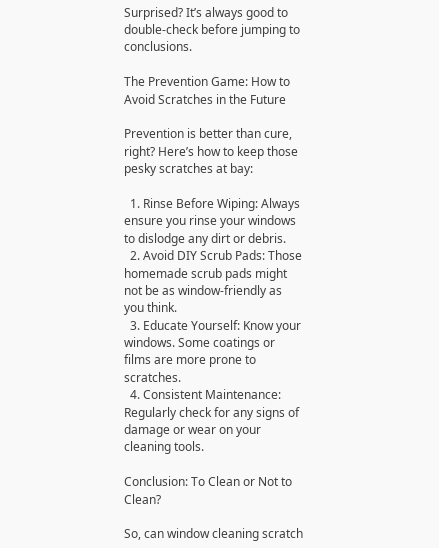Surprised? It’s always good to double-check before jumping to conclusions.

The Prevention Game: How to Avoid Scratches in the Future

Prevention is better than cure, right? Here’s how to keep those pesky scratches at bay:

  1. Rinse Before Wiping: Always ensure you rinse your windows to dislodge any dirt or debris.
  2. Avoid DIY Scrub Pads: Those homemade scrub pads might not be as window-friendly as you think.
  3. Educate Yourself: Know your windows. Some coatings or films are more prone to scratches.
  4. Consistent Maintenance: Regularly check for any signs of damage or wear on your cleaning tools.

Conclusion: To Clean or Not to Clean?

So, can window cleaning scratch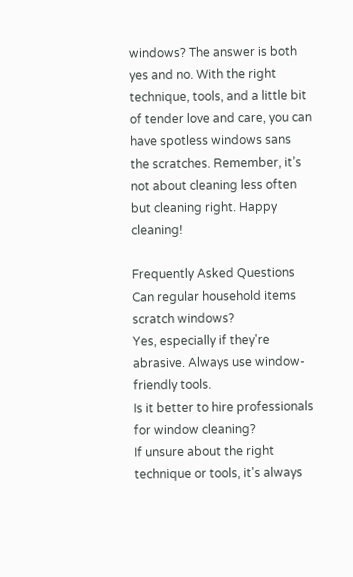windows? The answer is both yes and no. With the right technique, tools, and a little bit of tender love and care, you can have spotless windows sans the scratches. Remember, it’s not about cleaning less often but cleaning right. Happy cleaning!

Frequently Asked Questions
Can regular household items scratch windows?
Yes, especially if they're abrasive. Always use window-friendly tools.
Is it better to hire professionals for window cleaning?
If unsure about the right technique or tools, it's always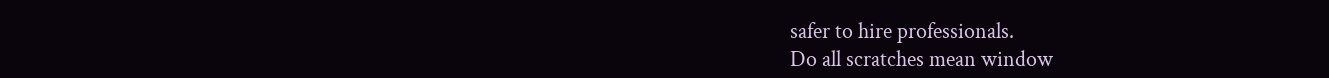safer to hire professionals.
Do all scratches mean window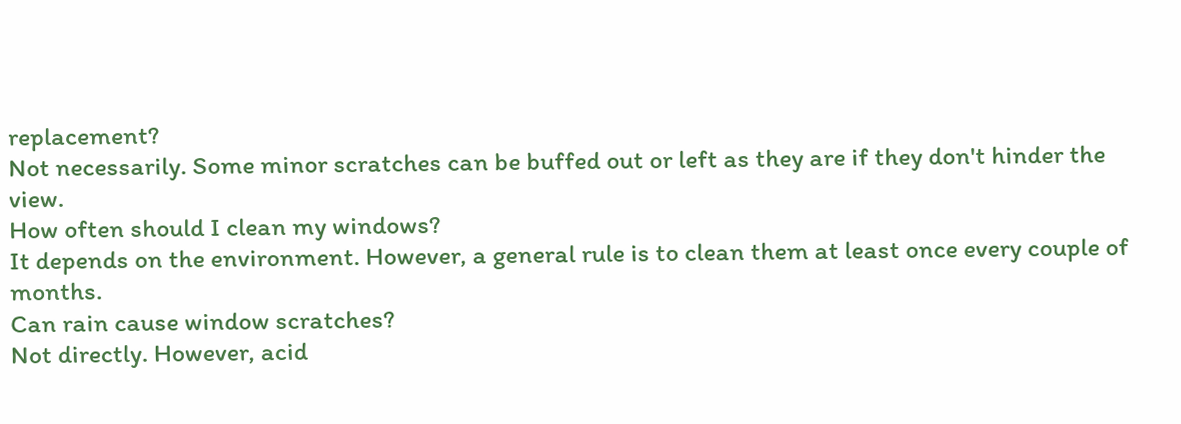replacement?
Not necessarily. Some minor scratches can be buffed out or left as they are if they don't hinder the view.
How often should I clean my windows?
It depends on the environment. However, a general rule is to clean them at least once every couple of months.
Can rain cause window scratches?
Not directly. However, acid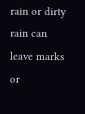rain or dirty rain can leave marks or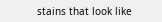stains that look like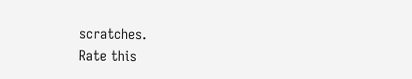scratches.
Rate this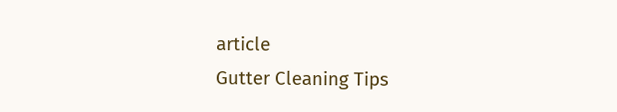article
Gutter Cleaning Tips